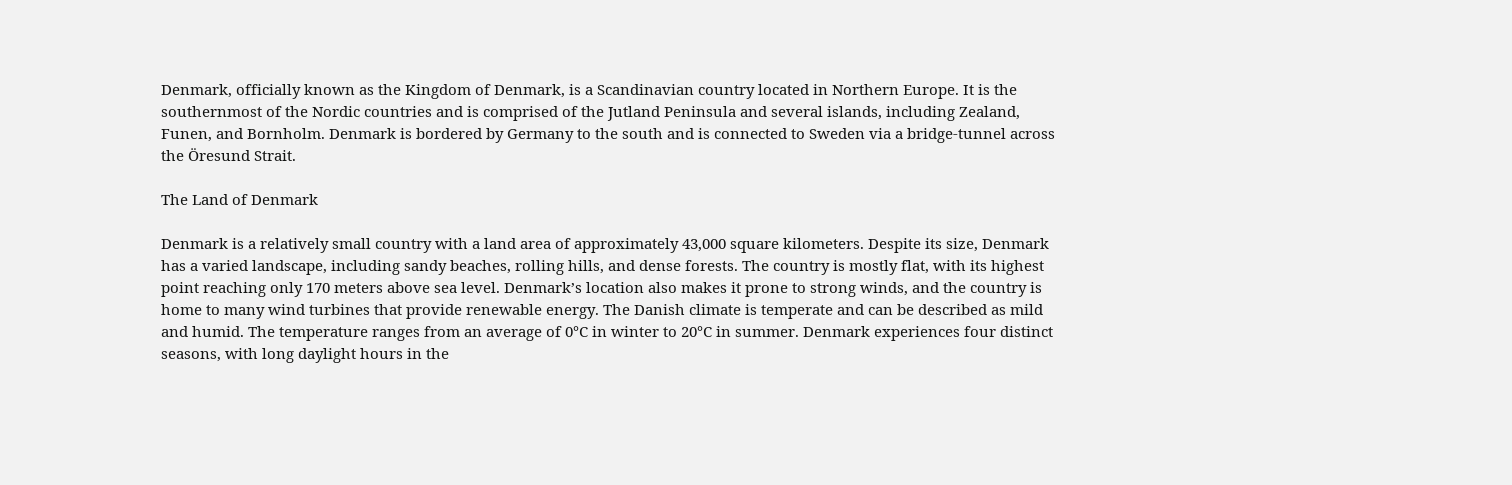Denmark, officially known as the Kingdom of Denmark, is a Scandinavian country located in Northern Europe. It is the southernmost of the Nordic countries and is comprised of the Jutland Peninsula and several islands, including Zealand, Funen, and Bornholm. Denmark is bordered by Germany to the south and is connected to Sweden via a bridge-tunnel across the Öresund Strait.

The Land of Denmark

Denmark is a relatively small country with a land area of approximately 43,000 square kilometers. Despite its size, Denmark has a varied landscape, including sandy beaches, rolling hills, and dense forests. The country is mostly flat, with its highest point reaching only 170 meters above sea level. Denmark’s location also makes it prone to strong winds, and the country is home to many wind turbines that provide renewable energy. The Danish climate is temperate and can be described as mild and humid. The temperature ranges from an average of 0°C in winter to 20°C in summer. Denmark experiences four distinct seasons, with long daylight hours in the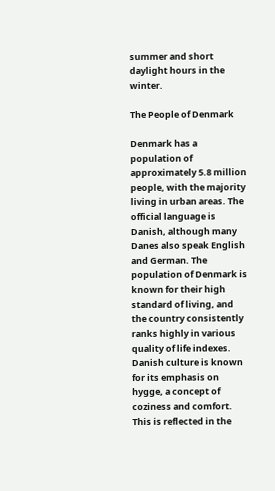summer and short daylight hours in the winter.

The People of Denmark

Denmark has a population of approximately 5.8 million people, with the majority living in urban areas. The official language is Danish, although many Danes also speak English and German. The population of Denmark is known for their high standard of living, and the country consistently ranks highly in various quality of life indexes. Danish culture is known for its emphasis on hygge, a concept of coziness and comfort. This is reflected in the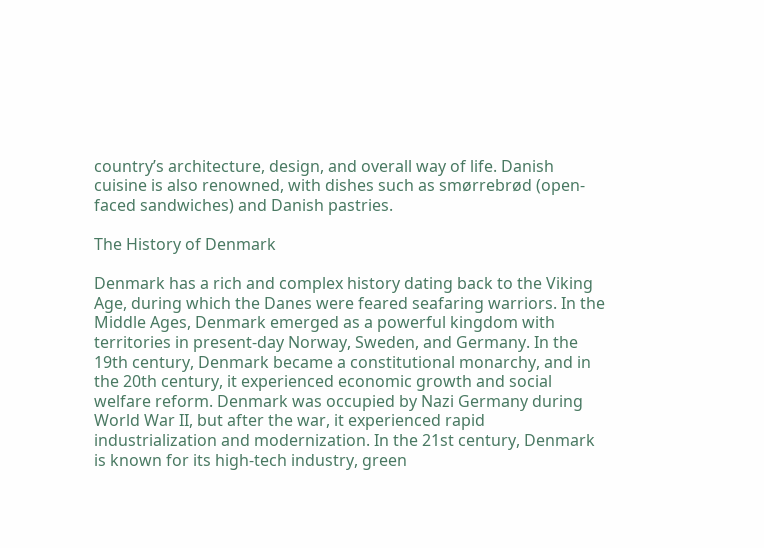country’s architecture, design, and overall way of life. Danish cuisine is also renowned, with dishes such as smørrebrød (open-faced sandwiches) and Danish pastries.

The History of Denmark

Denmark has a rich and complex history dating back to the Viking Age, during which the Danes were feared seafaring warriors. In the Middle Ages, Denmark emerged as a powerful kingdom with territories in present-day Norway, Sweden, and Germany. In the 19th century, Denmark became a constitutional monarchy, and in the 20th century, it experienced economic growth and social welfare reform. Denmark was occupied by Nazi Germany during World War II, but after the war, it experienced rapid industrialization and modernization. In the 21st century, Denmark is known for its high-tech industry, green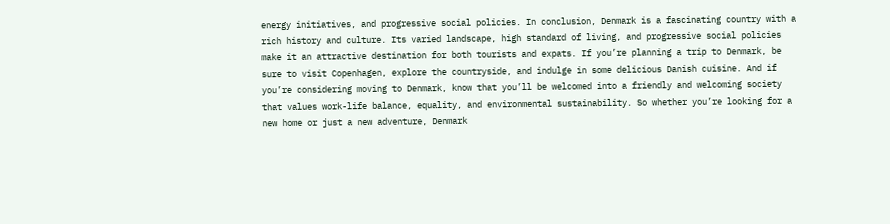energy initiatives, and progressive social policies. In conclusion, Denmark is a fascinating country with a rich history and culture. Its varied landscape, high standard of living, and progressive social policies make it an attractive destination for both tourists and expats. If you’re planning a trip to Denmark, be sure to visit Copenhagen, explore the countryside, and indulge in some delicious Danish cuisine. And if you’re considering moving to Denmark, know that you’ll be welcomed into a friendly and welcoming society that values work-life balance, equality, and environmental sustainability. So whether you’re looking for a new home or just a new adventure, Denmark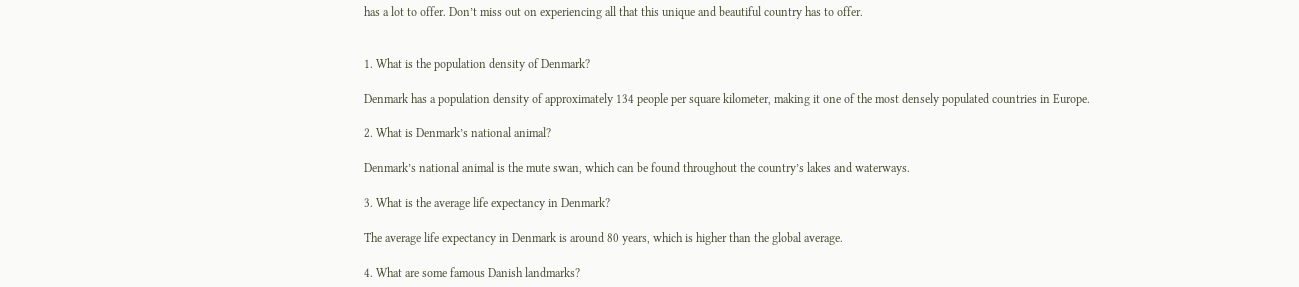has a lot to offer. Don’t miss out on experiencing all that this unique and beautiful country has to offer.


1. What is the population density of Denmark?

Denmark has a population density of approximately 134 people per square kilometer, making it one of the most densely populated countries in Europe.

2. What is Denmark’s national animal?

Denmark’s national animal is the mute swan, which can be found throughout the country’s lakes and waterways.

3. What is the average life expectancy in Denmark?

The average life expectancy in Denmark is around 80 years, which is higher than the global average.

4. What are some famous Danish landmarks?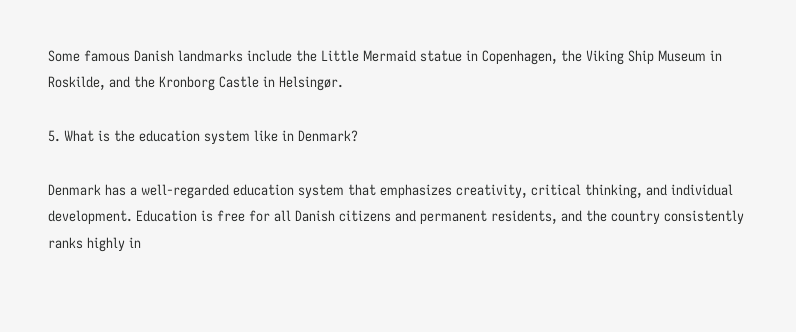Some famous Danish landmarks include the Little Mermaid statue in Copenhagen, the Viking Ship Museum in Roskilde, and the Kronborg Castle in Helsingør.

5. What is the education system like in Denmark?

Denmark has a well-regarded education system that emphasizes creativity, critical thinking, and individual development. Education is free for all Danish citizens and permanent residents, and the country consistently ranks highly in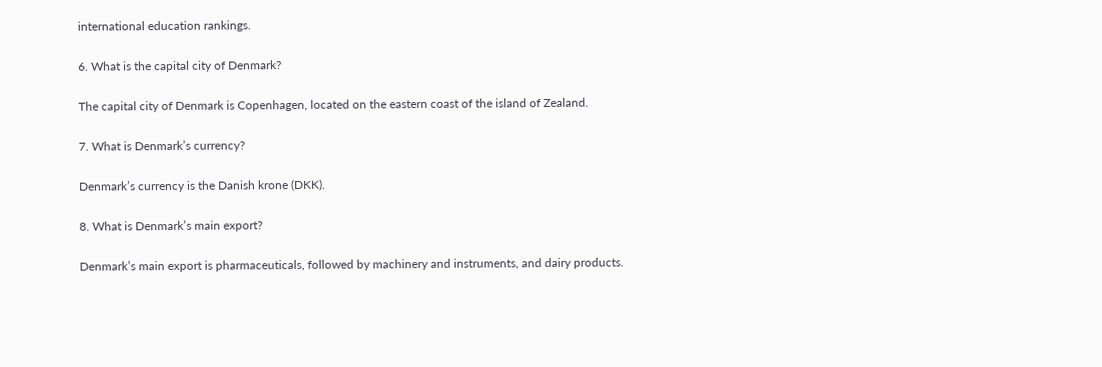international education rankings.

6. What is the capital city of Denmark?

The capital city of Denmark is Copenhagen, located on the eastern coast of the island of Zealand.

7. What is Denmark’s currency?

Denmark’s currency is the Danish krone (DKK).

8. What is Denmark’s main export?

Denmark’s main export is pharmaceuticals, followed by machinery and instruments, and dairy products.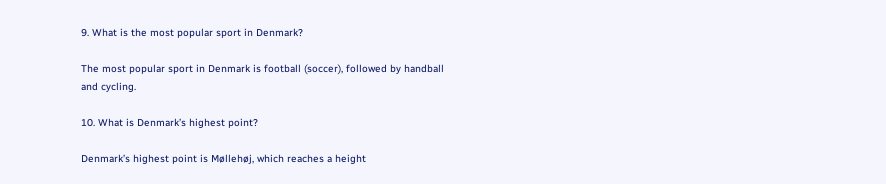9. What is the most popular sport in Denmark?

The most popular sport in Denmark is football (soccer), followed by handball and cycling.

10. What is Denmark’s highest point?

Denmark’s highest point is Møllehøj, which reaches a height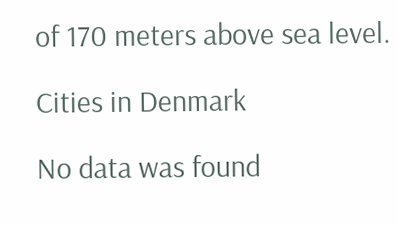of 170 meters above sea level.

Cities in Denmark

No data was found